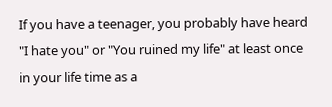If you have a teenager, you probably have heard "I hate you" or "You ruined my life" at least once in your life time as a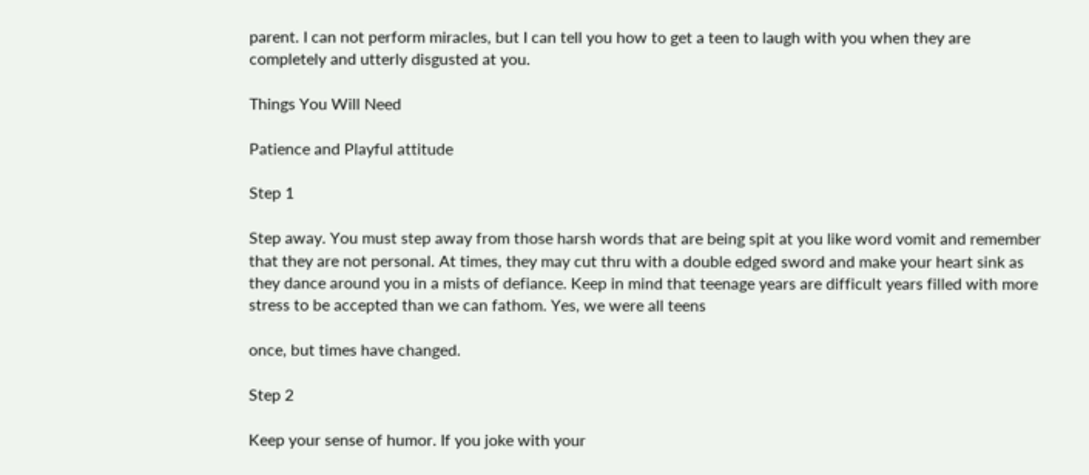parent. I can not perform miracles, but I can tell you how to get a teen to laugh with you when they are completely and utterly disgusted at you.

Things You Will Need

Patience and Playful attitude

Step 1

Step away. You must step away from those harsh words that are being spit at you like word vomit and remember that they are not personal. At times, they may cut thru with a double edged sword and make your heart sink as they dance around you in a mists of defiance. Keep in mind that teenage years are difficult years filled with more stress to be accepted than we can fathom. Yes, we were all teens

once, but times have changed.

Step 2

Keep your sense of humor. If you joke with your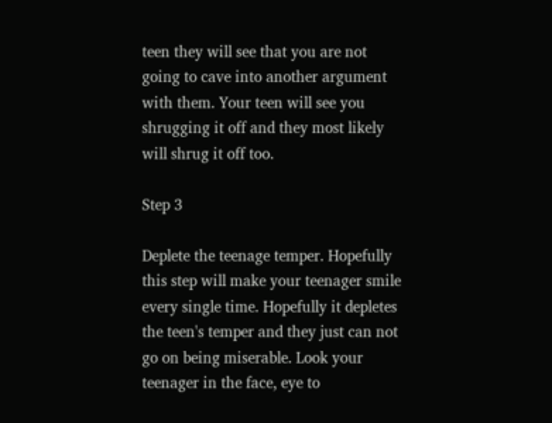teen they will see that you are not going to cave into another argument with them. Your teen will see you shrugging it off and they most likely will shrug it off too.

Step 3

Deplete the teenage temper. Hopefully this step will make your teenager smile every single time. Hopefully it depletes the teen's temper and they just can not go on being miserable. Look your teenager in the face, eye to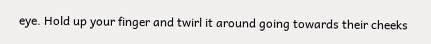eye. Hold up your finger and twirl it around going towards their cheeks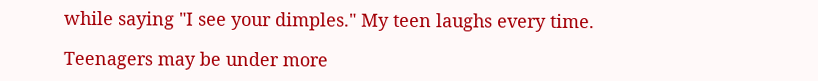while saying "I see your dimples." My teen laughs every time.

Teenagers may be under more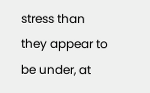stress than they appear to be under, at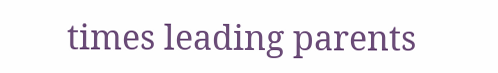times leading parents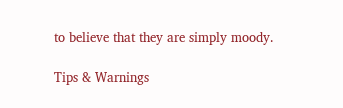to believe that they are simply moody.

Tips & Warnings